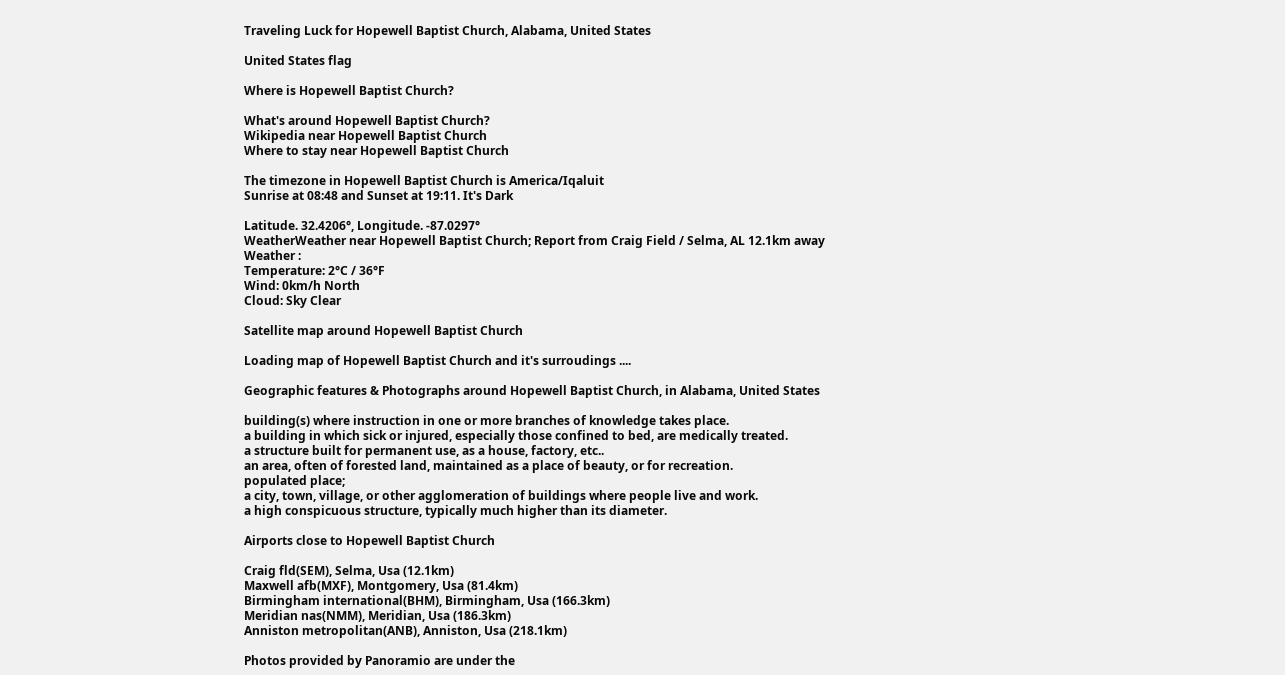Traveling Luck for Hopewell Baptist Church, Alabama, United States

United States flag

Where is Hopewell Baptist Church?

What's around Hopewell Baptist Church?
Wikipedia near Hopewell Baptist Church
Where to stay near Hopewell Baptist Church

The timezone in Hopewell Baptist Church is America/Iqaluit
Sunrise at 08:48 and Sunset at 19:11. It's Dark

Latitude. 32.4206°, Longitude. -87.0297°
WeatherWeather near Hopewell Baptist Church; Report from Craig Field / Selma, AL 12.1km away
Weather :
Temperature: 2°C / 36°F
Wind: 0km/h North
Cloud: Sky Clear

Satellite map around Hopewell Baptist Church

Loading map of Hopewell Baptist Church and it's surroudings ....

Geographic features & Photographs around Hopewell Baptist Church, in Alabama, United States

building(s) where instruction in one or more branches of knowledge takes place.
a building in which sick or injured, especially those confined to bed, are medically treated.
a structure built for permanent use, as a house, factory, etc..
an area, often of forested land, maintained as a place of beauty, or for recreation.
populated place;
a city, town, village, or other agglomeration of buildings where people live and work.
a high conspicuous structure, typically much higher than its diameter.

Airports close to Hopewell Baptist Church

Craig fld(SEM), Selma, Usa (12.1km)
Maxwell afb(MXF), Montgomery, Usa (81.4km)
Birmingham international(BHM), Birmingham, Usa (166.3km)
Meridian nas(NMM), Meridian, Usa (186.3km)
Anniston metropolitan(ANB), Anniston, Usa (218.1km)

Photos provided by Panoramio are under the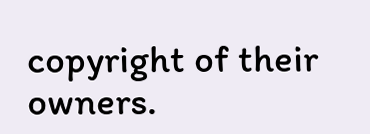copyright of their owners.